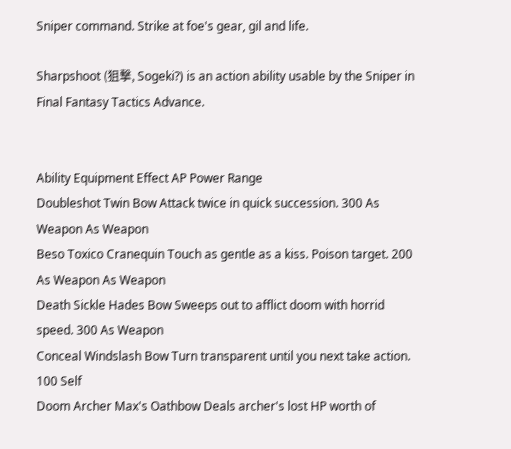Sniper command. Strike at foe's gear, gil and life.

Sharpshoot (狙撃, Sogeki?) is an action ability usable by the Sniper in Final Fantasy Tactics Advance.


Ability Equipment Effect AP Power Range
Doubleshot Twin Bow Attack twice in quick succession. 300 As Weapon As Weapon
Beso Toxico Cranequin Touch as gentle as a kiss. Poison target. 200 As Weapon As Weapon
Death Sickle Hades Bow Sweeps out to afflict doom with horrid speed. 300 As Weapon
Conceal Windslash Bow Turn transparent until you next take action. 100 Self
Doom Archer Max's Oathbow Deals archer's lost HP worth of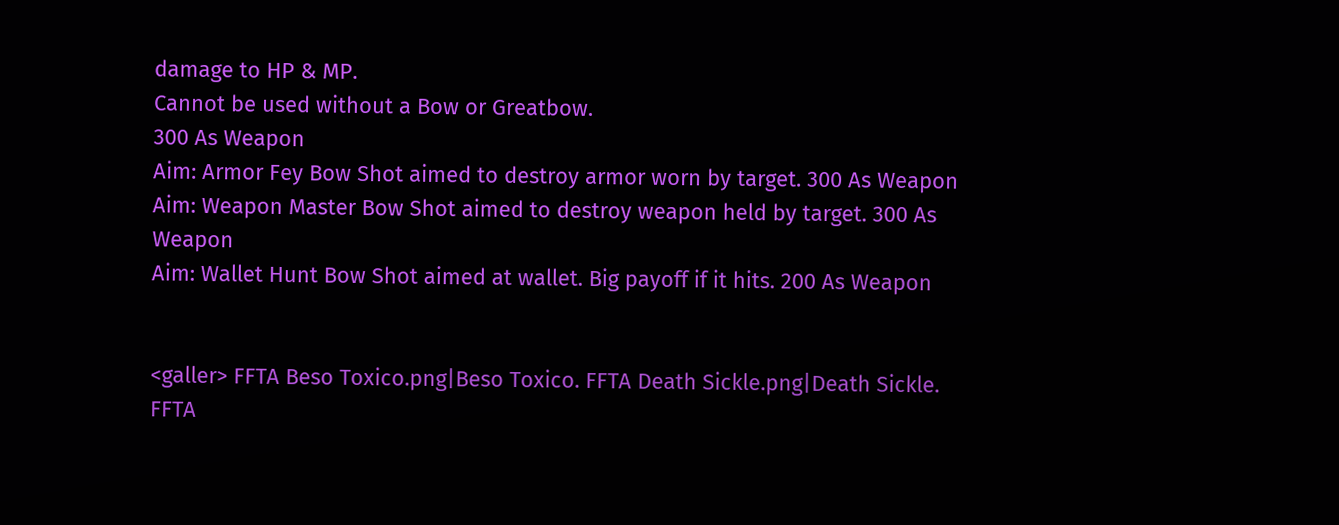damage to HP & MP.
Cannot be used without a Bow or Greatbow.
300 As Weapon
Aim: Armor Fey Bow Shot aimed to destroy armor worn by target. 300 As Weapon
Aim: Weapon Master Bow Shot aimed to destroy weapon held by target. 300 As Weapon
Aim: Wallet Hunt Bow Shot aimed at wallet. Big payoff if it hits. 200 As Weapon


<galler> FFTA Beso Toxico.png|Beso Toxico. FFTA Death Sickle.png|Death Sickle. FFTA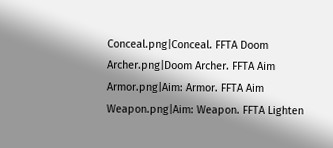Conceal.png|Conceal. FFTA Doom Archer.png|Doom Archer. FFTA Aim Armor.png|Aim: Armor. FFTA Aim Weapon.png|Aim: Weapon. FFTA Lighten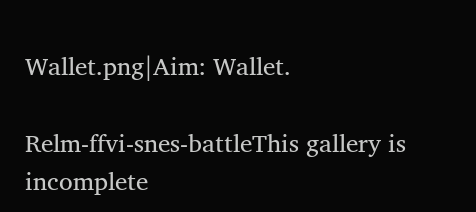Wallet.png|Aim: Wallet.

Relm-ffvi-snes-battleThis gallery is incomplete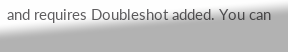and requires Doubleshot added. You can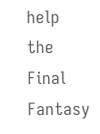help the Final Fantasy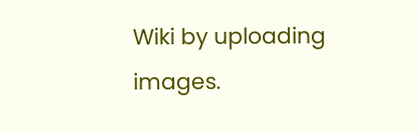Wiki by uploading images.